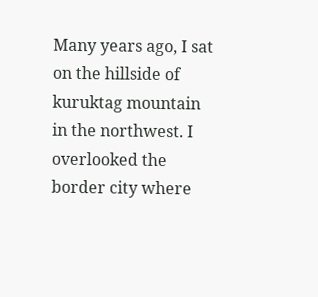Many years ago, I sat on the hillside of kuruktag mountain in the northwest. I overlooked the border city where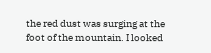the red dust was surging at the foot of the mountain. I looked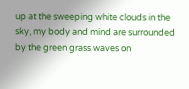up at the sweeping white clouds in the sky, my body and mind are surrounded by the green grass waves on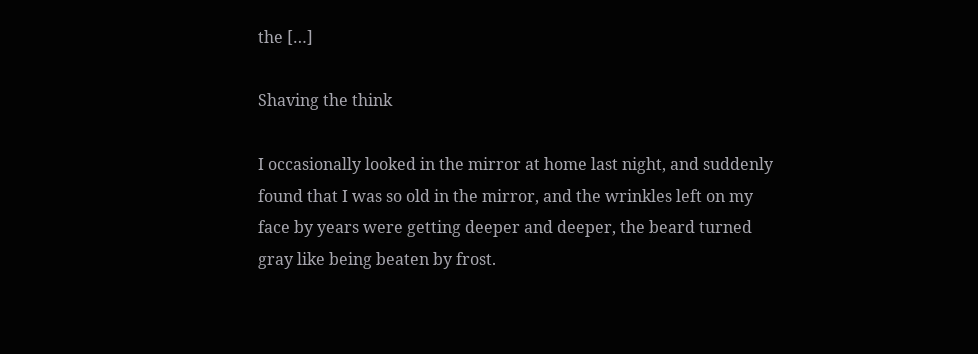the […]

Shaving the think

I occasionally looked in the mirror at home last night, and suddenly found that I was so old in the mirror, and the wrinkles left on my face by years were getting deeper and deeper, the beard turned gray like being beaten by frost.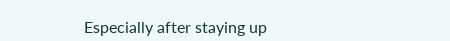Especially after staying up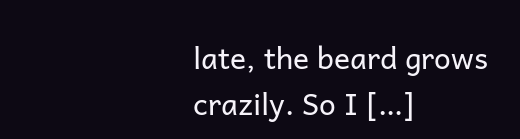late, the beard grows crazily. So I […]